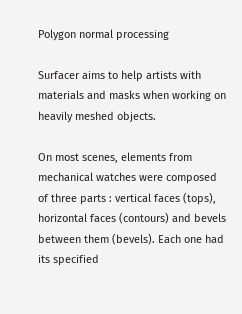Polygon normal processing

Surfacer aims to help artists with materials and masks when working on heavily meshed objects.

On most scenes, elements from mechanical watches were composed of three parts : vertical faces (tops), horizontal faces (contours) and bevels between them (bevels). Each one had its specified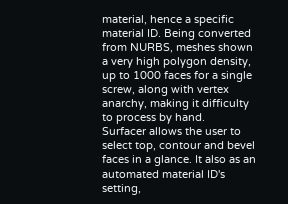material, hence a specific material ID. Being converted from NURBS, meshes shown a very high polygon density, up to 1000 faces for a single screw, along with vertex anarchy, making it difficulty to process by hand.
Surfacer allows the user to select top, contour and bevel faces in a glance. It also as an automated material ID's setting,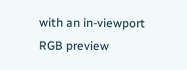with an in-viewport RGB preview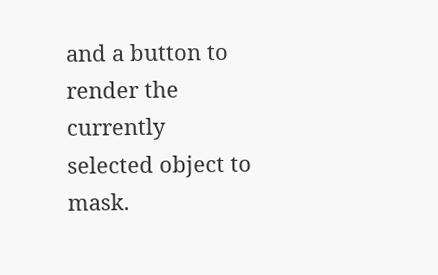and a button to render the currently selected object to mask.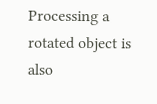Processing a rotated object is also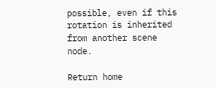possible, even if this rotation is inherited from another scene node.

Return home